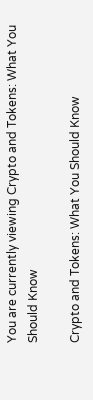You are currently viewing Crypto and Tokens: What You Should Know

Crypto and Tokens: What You Should Know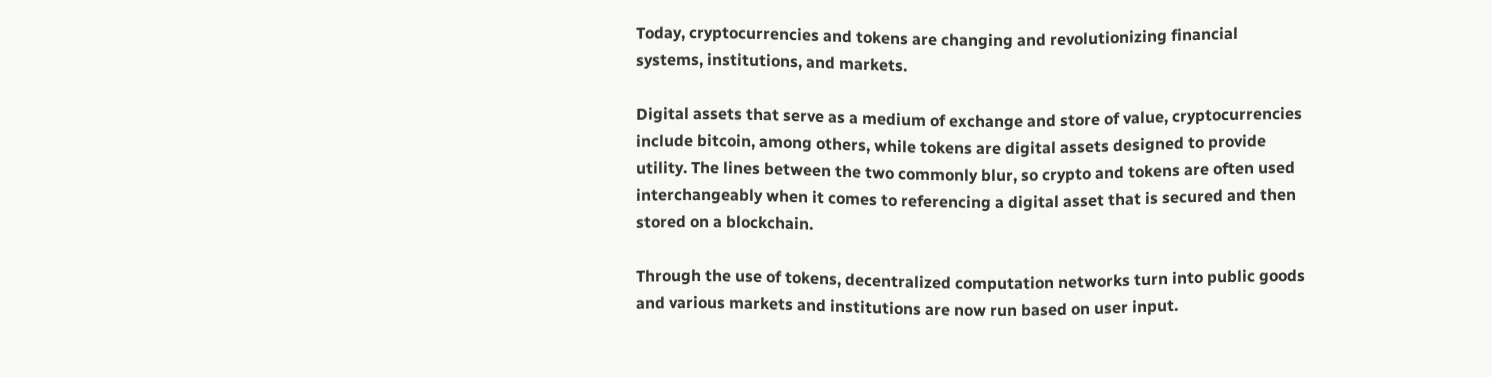Today, cryptocurrencies and tokens are changing and revolutionizing financial systems, institutions, and markets.

Digital assets that serve as a medium of exchange and store of value, cryptocurrencies include bitcoin, among others, while tokens are digital assets designed to provide utility. The lines between the two commonly blur, so crypto and tokens are often used interchangeably when it comes to referencing a digital asset that is secured and then stored on a blockchain.

Through the use of tokens, decentralized computation networks turn into public goods and various markets and institutions are now run based on user input.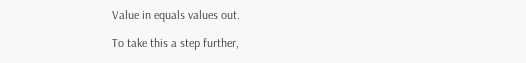Value in equals values out.

To take this a step further,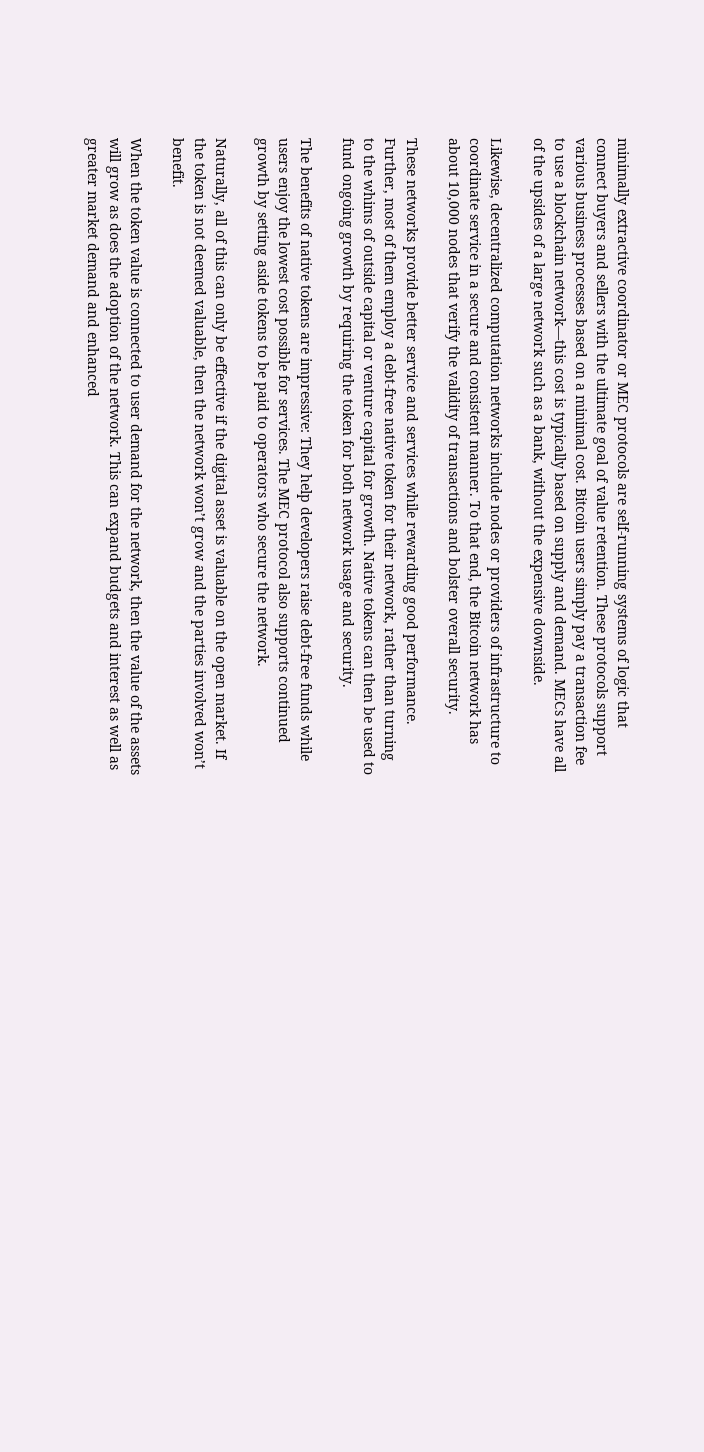minimally extractive coordinator or MEC protocols are self-running systems of logic that connect buyers and sellers with the ultimate goal of value retention. These protocols support various business processes based on a minimal cost. Bitcoin users simply pay a transaction fee to use a blockchain network—this cost is typically based on supply and demand. MECs have all of the upsides of a large network such as a bank, without the expensive downside.

Likewise, decentralized computation networks include nodes or providers of infrastructure to coordinate service in a secure and consistent manner. To that end, the Bitcoin network has about 10,000 nodes that verify the validity of transactions and bolster overall security.

These networks provide better service and services while rewarding good performance. Further, most of them employ a debt-free native token for their network, rather than turning to the whims of outside capital or venture capital for growth. Native tokens can then be used to fund ongoing growth by requiring the token for both network usage and security.

The benefits of native tokens are impressive: They help developers raise debt-free funds while users enjoy the lowest cost possible for services. The MEC protocol also supports continued growth by setting aside tokens to be paid to operators who secure the network.

Naturally, all of this can only be effective if the digital asset is valuable on the open market. If the token is not deemed valuable, then the network won’t grow and the parties involved won’t benefit.

When the token value is connected to user demand for the network, then the value of the assets will grow as does the adoption of the network. This can expand budgets and interest as well as greater market demand and enhanced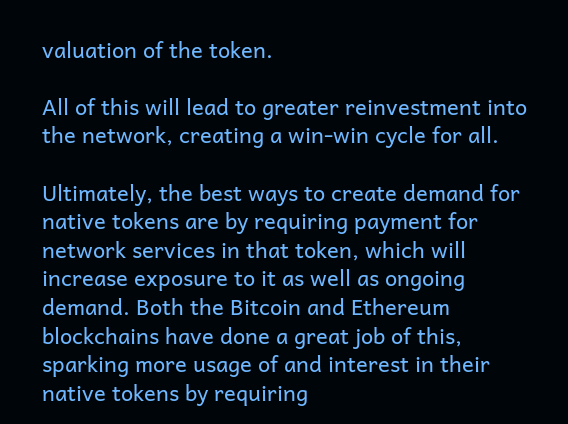valuation of the token.

All of this will lead to greater reinvestment into the network, creating a win-win cycle for all.

Ultimately, the best ways to create demand for native tokens are by requiring payment for network services in that token, which will increase exposure to it as well as ongoing demand. Both the Bitcoin and Ethereum blockchains have done a great job of this, sparking more usage of and interest in their native tokens by requiring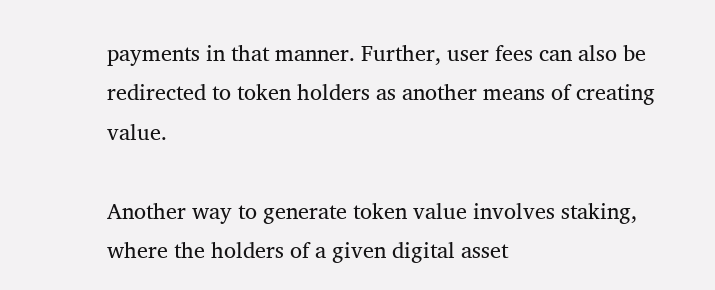payments in that manner. Further, user fees can also be redirected to token holders as another means of creating value.

Another way to generate token value involves staking, where the holders of a given digital asset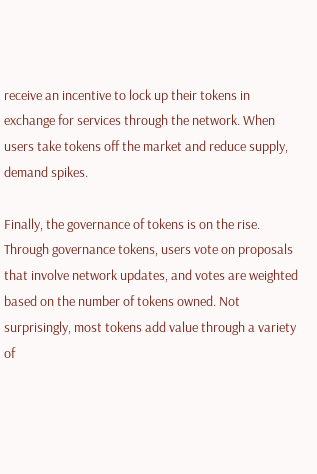receive an incentive to lock up their tokens in exchange for services through the network. When users take tokens off the market and reduce supply, demand spikes.

Finally, the governance of tokens is on the rise. Through governance tokens, users vote on proposals that involve network updates, and votes are weighted based on the number of tokens owned. Not surprisingly, most tokens add value through a variety of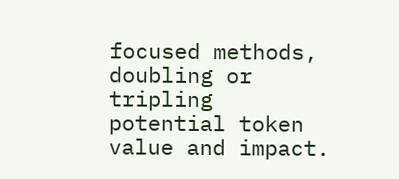focused methods, doubling or tripling potential token value and impact.